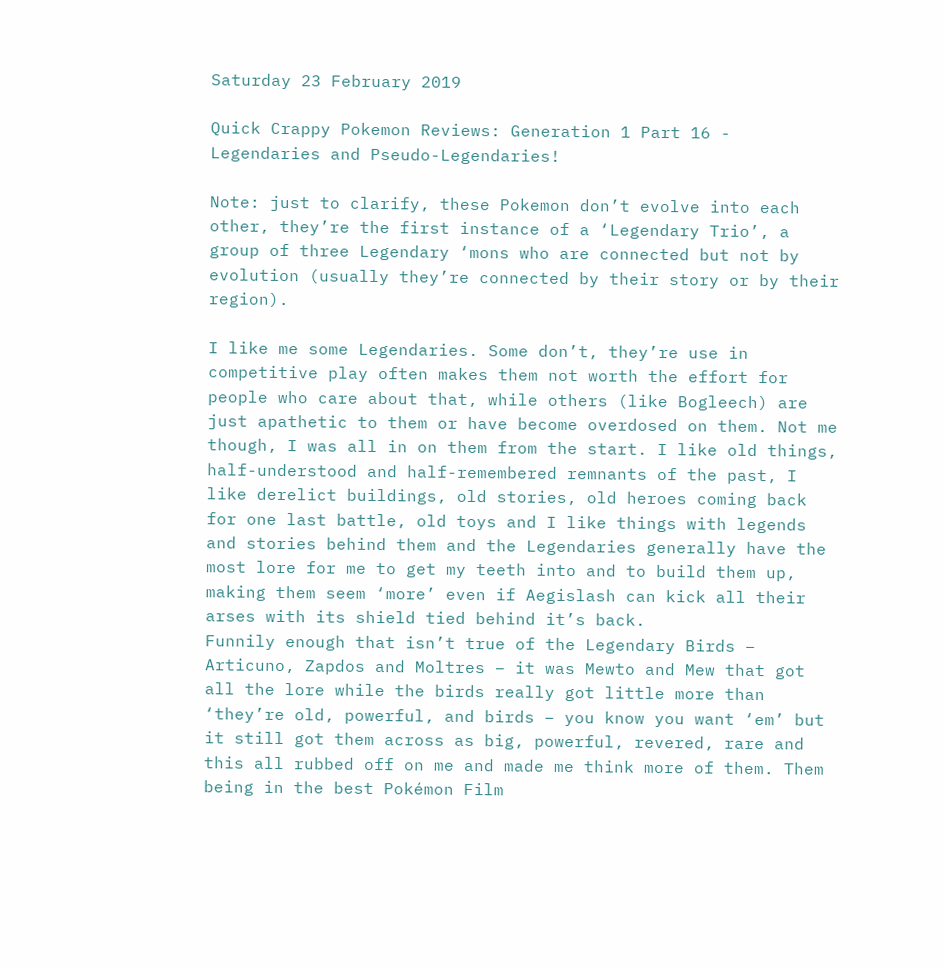Saturday 23 February 2019

Quick Crappy Pokemon Reviews: Generation 1 Part 16 - Legendaries and Pseudo-Legendaries!

Note: just to clarify, these Pokemon don’t evolve into each other, they’re the first instance of a ‘Legendary Trio’, a group of three Legendary ‘mons who are connected but not by evolution (usually they’re connected by their story or by their region).

I like me some Legendaries. Some don’t, they’re use in competitive play often makes them not worth the effort for people who care about that, while others (like Bogleech) are just apathetic to them or have become overdosed on them. Not me though, I was all in on them from the start. I like old things, half-understood and half-remembered remnants of the past, I like derelict buildings, old stories, old heroes coming back for one last battle, old toys and I like things with legends and stories behind them and the Legendaries generally have the most lore for me to get my teeth into and to build them up, making them seem ‘more’ even if Aegislash can kick all their arses with its shield tied behind it’s back.
Funnily enough that isn’t true of the Legendary Birds – Articuno, Zapdos and Moltres – it was Mewto and Mew that got all the lore while the birds really got little more than ‘they’re old, powerful, and birds – you know you want ‘em’ but it still got them across as big, powerful, revered, rare and this all rubbed off on me and made me think more of them. Them being in the best Pokémon Film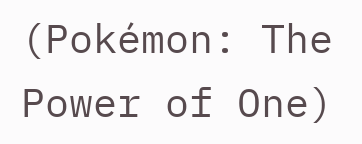(Pokémon: The Power of One)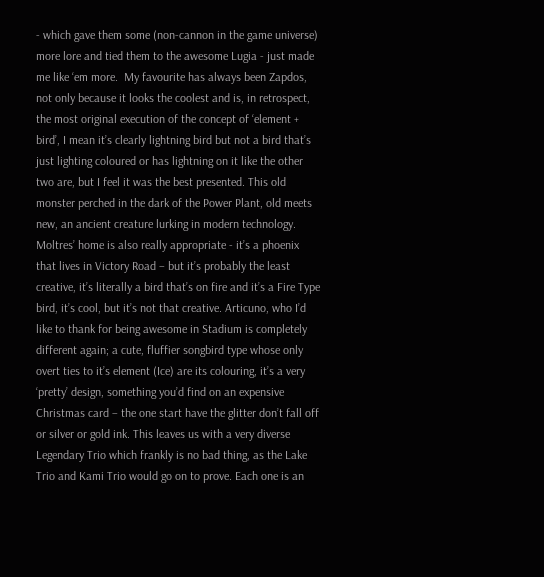- which gave them some (non-cannon in the game universe) more lore and tied them to the awesome Lugia - just made me like ‘em more.  My favourite has always been Zapdos, not only because it looks the coolest and is, in retrospect, the most original execution of the concept of ‘element + bird’, I mean it’s clearly lightning bird but not a bird that’s just lighting coloured or has lightning on it like the other two are, but I feel it was the best presented. This old monster perched in the dark of the Power Plant, old meets new, an ancient creature lurking in modern technology.
Moltres’ home is also really appropriate - it’s a phoenix that lives in Victory Road – but it’s probably the least creative, it’s literally a bird that’s on fire and it’s a Fire Type bird, it’s cool, but it’s not that creative. Articuno, who I’d like to thank for being awesome in Stadium is completely different again; a cute, fluffier songbird type whose only overt ties to it’s element (Ice) are its colouring, it’s a very ‘pretty’ design, something you’d find on an expensive Christmas card – the one start have the glitter don’t fall off or silver or gold ink. This leaves us with a very diverse Legendary Trio which frankly is no bad thing, as the Lake Trio and Kami Trio would go on to prove. Each one is an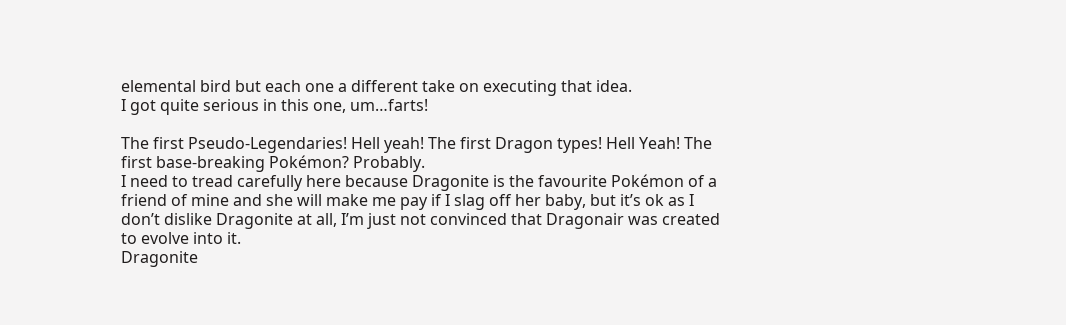elemental bird but each one a different take on executing that idea.
I got quite serious in this one, um…farts!

The first Pseudo-Legendaries! Hell yeah! The first Dragon types! Hell Yeah! The first base-breaking Pokémon? Probably.
I need to tread carefully here because Dragonite is the favourite Pokémon of a friend of mine and she will make me pay if I slag off her baby, but it’s ok as I don’t dislike Dragonite at all, I’m just not convinced that Dragonair was created to evolve into it.
Dragonite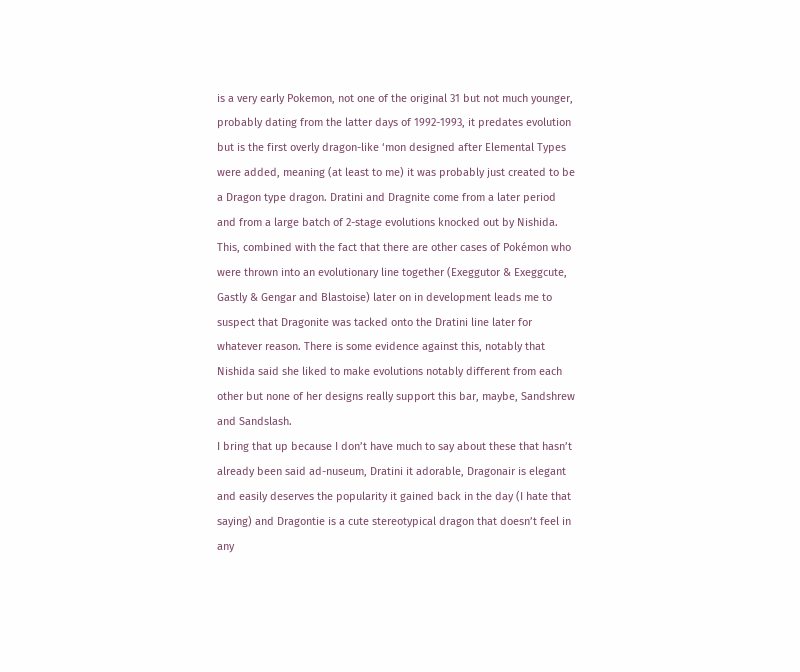is a very early Pokemon, not one of the original 31 but not much younger, probably dating from the latter days of 1992-1993, it predates evolution but is the first overly dragon-like ‘mon designed after Elemental Types were added, meaning (at least to me) it was probably just created to be a Dragon type dragon. Dratini and Dragnite come from a later period and from a large batch of 2-stage evolutions knocked out by Nishida. This, combined with the fact that there are other cases of Pokémon who were thrown into an evolutionary line together (Exeggutor & Exeggcute, Gastly & Gengar and Blastoise) later on in development leads me to suspect that Dragonite was tacked onto the Dratini line later for whatever reason. There is some evidence against this, notably that Nishida said she liked to make evolutions notably different from each other but none of her designs really support this bar, maybe, Sandshrew and Sandslash.
I bring that up because I don’t have much to say about these that hasn’t already been said ad-nuseum, Dratini it adorable, Dragonair is elegant and easily deserves the popularity it gained back in the day (I hate that saying) and Dragontie is a cute stereotypical dragon that doesn’t feel in any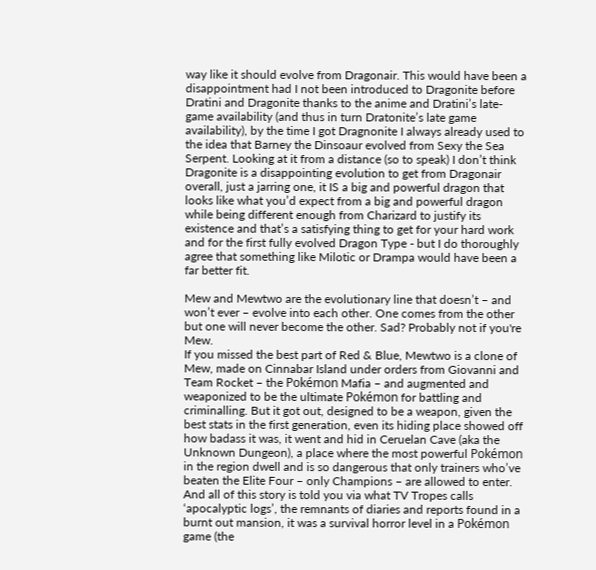way like it should evolve from Dragonair. This would have been a disappointment had I not been introduced to Dragonite before Dratini and Dragonite thanks to the anime and Dratini’s late-game availability (and thus in turn Dratonite’s late game availability), by the time I got Dragnonite I always already used to the idea that Barney the Dinsoaur evolved from Sexy the Sea Serpent. Looking at it from a distance (so to speak) I don’t think Dragonite is a disappointing evolution to get from Dragonair overall, just a jarring one, it IS a big and powerful dragon that looks like what you’d expect from a big and powerful dragon while being different enough from Charizard to justify its existence and that’s a satisfying thing to get for your hard work and for the first fully evolved Dragon Type - but I do thoroughly agree that something like Milotic or Drampa would have been a far better fit.

Mew and Mewtwo are the evolutionary line that doesn’t – and won’t ever – evolve into each other. One comes from the other but one will never become the other. Sad? Probably not if you're Mew.
If you missed the best part of Red & Blue, Mewtwo is a clone of Mew, made on Cinnabar Island under orders from Giovanni and Team Rocket – the Pokémon Mafia – and augmented and weaponized to be the ultimate Pokémon for battling and criminalling. But it got out, designed to be a weapon, given the best stats in the first generation, even its hiding place showed off how badass it was, it went and hid in Ceruelan Cave (aka the Unknown Dungeon), a place where the most powerful Pokémon in the region dwell and is so dangerous that only trainers who’ve beaten the Elite Four – only Champions – are allowed to enter. And all of this story is told you via what TV Tropes calls ‘apocalyptic logs’, the remnants of diaries and reports found in a burnt out mansion, it was a survival horror level in a Pokémon game (the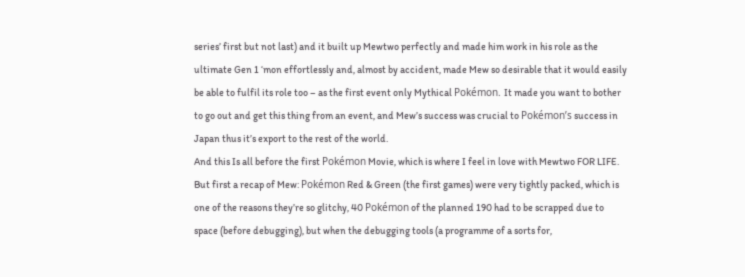series’ first but not last) and it built up Mewtwo perfectly and made him work in his role as the ultimate Gen 1 ‘mon effortlessly and, almost by accident, made Mew so desirable that it would easily be able to fulfil its role too – as the first event only Mythical Pokémon. It made you want to bother to go out and get this thing from an event, and Mew’s success was crucial to Pokémon’s success in Japan thus it’s export to the rest of the world.
And this Is all before the first Pokémon Movie, which is where I feel in love with Mewtwo FOR LIFE. But first a recap of Mew: Pokémon Red & Green (the first games) were very tightly packed, which is one of the reasons they’re so glitchy, 40 Pokémon of the planned 190 had to be scrapped due to space (before debugging), but when the debugging tools (a programme of a sorts for,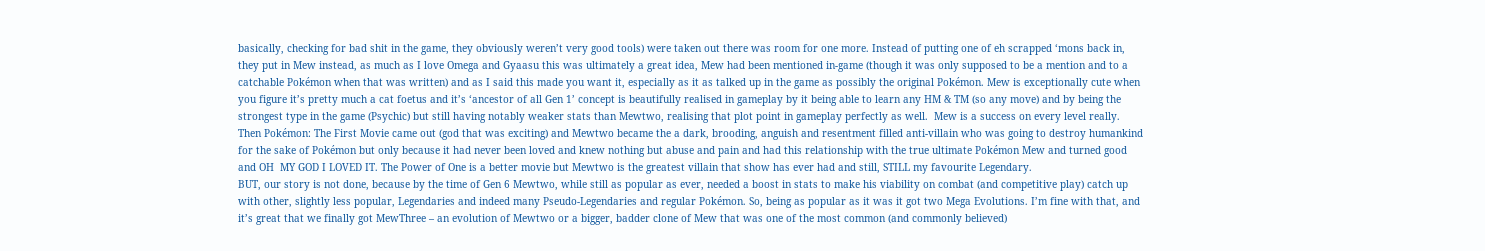basically, checking for bad shit in the game, they obviously weren’t very good tools) were taken out there was room for one more. Instead of putting one of eh scrapped ‘mons back in, they put in Mew instead, as much as I love Omega and Gyaasu this was ultimately a great idea, Mew had been mentioned in-game (though it was only supposed to be a mention and to a catchable Pokémon when that was written) and as I said this made you want it, especially as it as talked up in the game as possibly the original Pokémon. Mew is exceptionally cute when you figure it’s pretty much a cat foetus and it’s ‘ancestor of all Gen 1’ concept is beautifully realised in gameplay by it being able to learn any HM & TM (so any move) and by being the strongest type in the game (Psychic) but still having notably weaker stats than Mewtwo, realising that plot point in gameplay perfectly as well.  Mew is a success on every level really.
Then Pokémon: The First Movie came out (god that was exciting) and Mewtwo became the a dark, brooding, anguish and resentment filled anti-villain who was going to destroy humankind for the sake of Pokémon but only because it had never been loved and knew nothing but abuse and pain and had this relationship with the true ultimate Pokémon Mew and turned good and OH  MY GOD I LOVED IT. The Power of One is a better movie but Mewtwo is the greatest villain that show has ever had and still, STILL my favourite Legendary.
BUT, our story is not done, because by the time of Gen 6 Mewtwo, while still as popular as ever, needed a boost in stats to make his viability on combat (and competitive play) catch up with other, slightly less popular, Legendaries and indeed many Pseudo-Legendaries and regular Pokémon. So, being as popular as it was it got two Mega Evolutions. I’m fine with that, and it’s great that we finally got MewThree – an evolution of Mewtwo or a bigger, badder clone of Mew that was one of the most common (and commonly believed)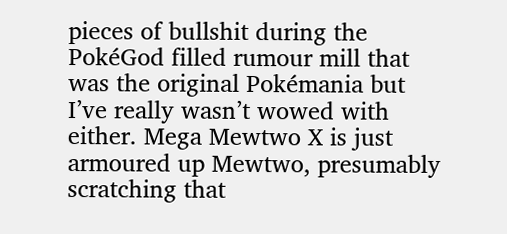pieces of bullshit during the PokéGod filled rumour mill that was the original Pokémania but I’ve really wasn’t wowed with either. Mega Mewtwo X is just armoured up Mewtwo, presumably scratching that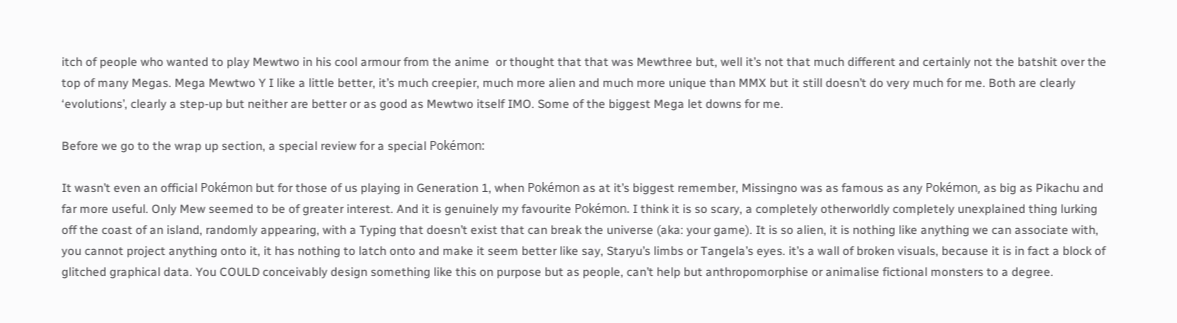itch of people who wanted to play Mewtwo in his cool armour from the anime  or thought that that was Mewthree but, well it’s not that much different and certainly not the batshit over the top of many Megas. Mega Mewtwo Y I like a little better, it’s much creepier, much more alien and much more unique than MMX but it still doesn’t do very much for me. Both are clearly ‘evolutions’, clearly a step-up but neither are better or as good as Mewtwo itself IMO. Some of the biggest Mega let downs for me.

Before we go to the wrap up section, a special review for a special Pokémon:

It wasn’t even an official Pokémon but for those of us playing in Generation 1, when Pokémon as at it’s biggest remember, Missingno was as famous as any Pokémon, as big as Pikachu and far more useful. Only Mew seemed to be of greater interest. And it is genuinely my favourite Pokémon. I think it is so scary, a completely otherworldly completely unexplained thing lurking off the coast of an island, randomly appearing, with a Typing that doesn’t exist that can break the universe (aka: your game). It is so alien, it is nothing like anything we can associate with, you cannot project anything onto it, it has nothing to latch onto and make it seem better like say, Staryu’s limbs or Tangela’s eyes. it’s a wall of broken visuals, because it is in fact a block of glitched graphical data. You COULD conceivably design something like this on purpose but as people, can’t help but anthropomorphise or animalise fictional monsters to a degree.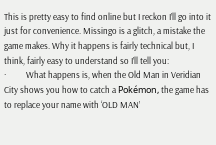This is pretty easy to find online but I reckon I’ll go into it just for convenience. Missingo is a glitch, a mistake the game makes. Why it happens is fairly technical but, I think, fairly easy to understand so I’ll tell you:
·          What happens is, when the Old Man in Veridian City shows you how to catch a Pokémon, the game has to replace your name with ‘OLD MAN’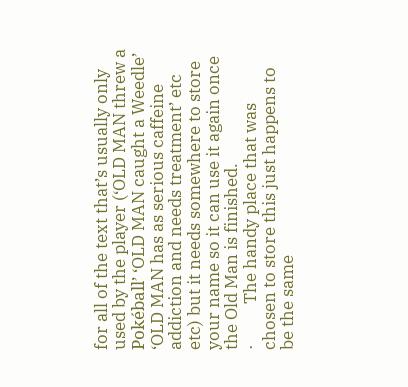for all of the text that’s usually only used by the player (‘OLD MAN threw a Pokéball’ ‘OLD MAN caught a Weedle’ ‘OLD MAN has as serious caffeine addiction and needs treatment’ etc etc) but it needs somewhere to store your name so it can use it again once the Old Man is finished.
·          The handy place that was chosen to store this just happens to be the same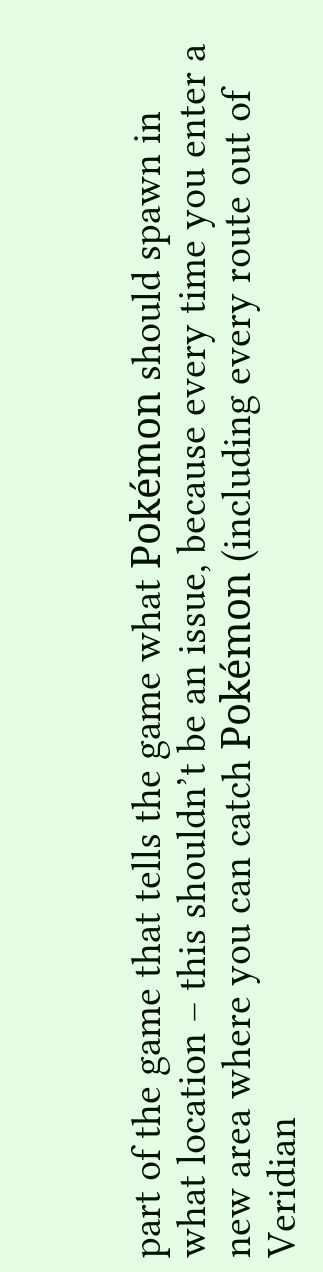part of the game that tells the game what Pokémon should spawn in what location – this shouldn’t be an issue, because every time you enter a new area where you can catch Pokémon (including every route out of Veridian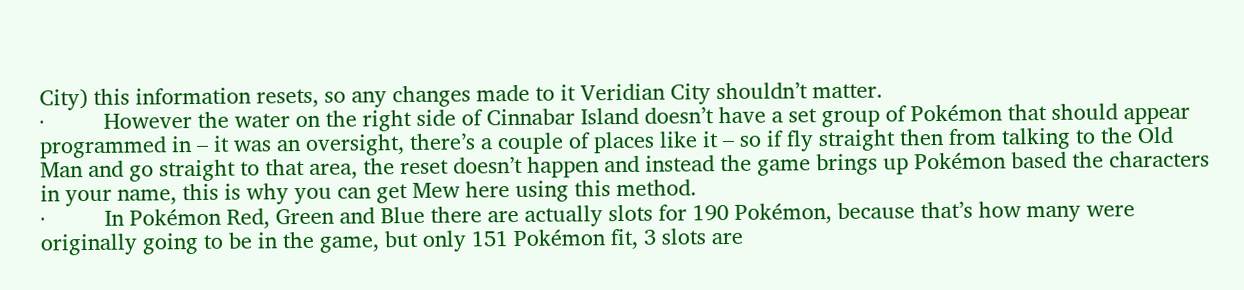City) this information resets, so any changes made to it Veridian City shouldn’t matter.
·          However the water on the right side of Cinnabar Island doesn’t have a set group of Pokémon that should appear programmed in – it was an oversight, there’s a couple of places like it – so if fly straight then from talking to the Old Man and go straight to that area, the reset doesn’t happen and instead the game brings up Pokémon based the characters in your name, this is why you can get Mew here using this method.
·          In Pokémon Red, Green and Blue there are actually slots for 190 Pokémon, because that’s how many were originally going to be in the game, but only 151 Pokémon fit, 3 slots are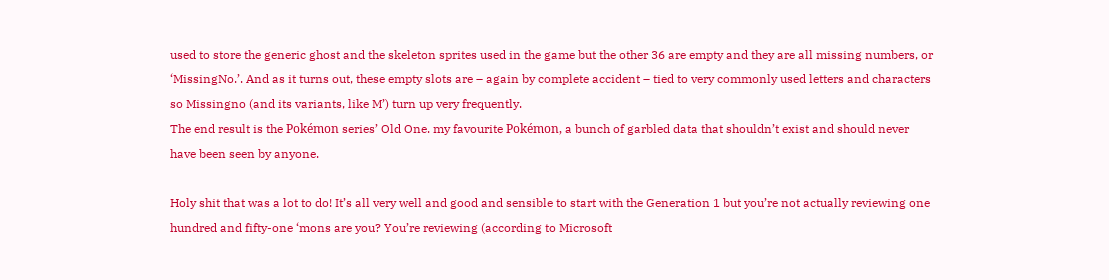used to store the generic ghost and the skeleton sprites used in the game but the other 36 are empty and they are all missing numbers, or ‘MissingNo.’. And as it turns out, these empty slots are – again by complete accident – tied to very commonly used letters and characters so Missingno (and its variants, like M’) turn up very frequently.
The end result is the Pokémon series’ Old One. my favourite Pokémon, a bunch of garbled data that shouldn’t exist and should never have been seen by anyone.

Holy shit that was a lot to do! It’s all very well and good and sensible to start with the Generation 1 but you’re not actually reviewing one hundred and fifty-one ‘mons are you? You’re reviewing (according to Microsoft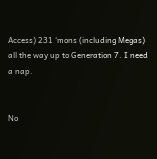Access) 231 ‘mons (including Megas) all the way up to Generation 7. I need a nap.


No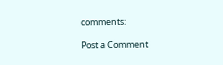comments:

Post a Comment